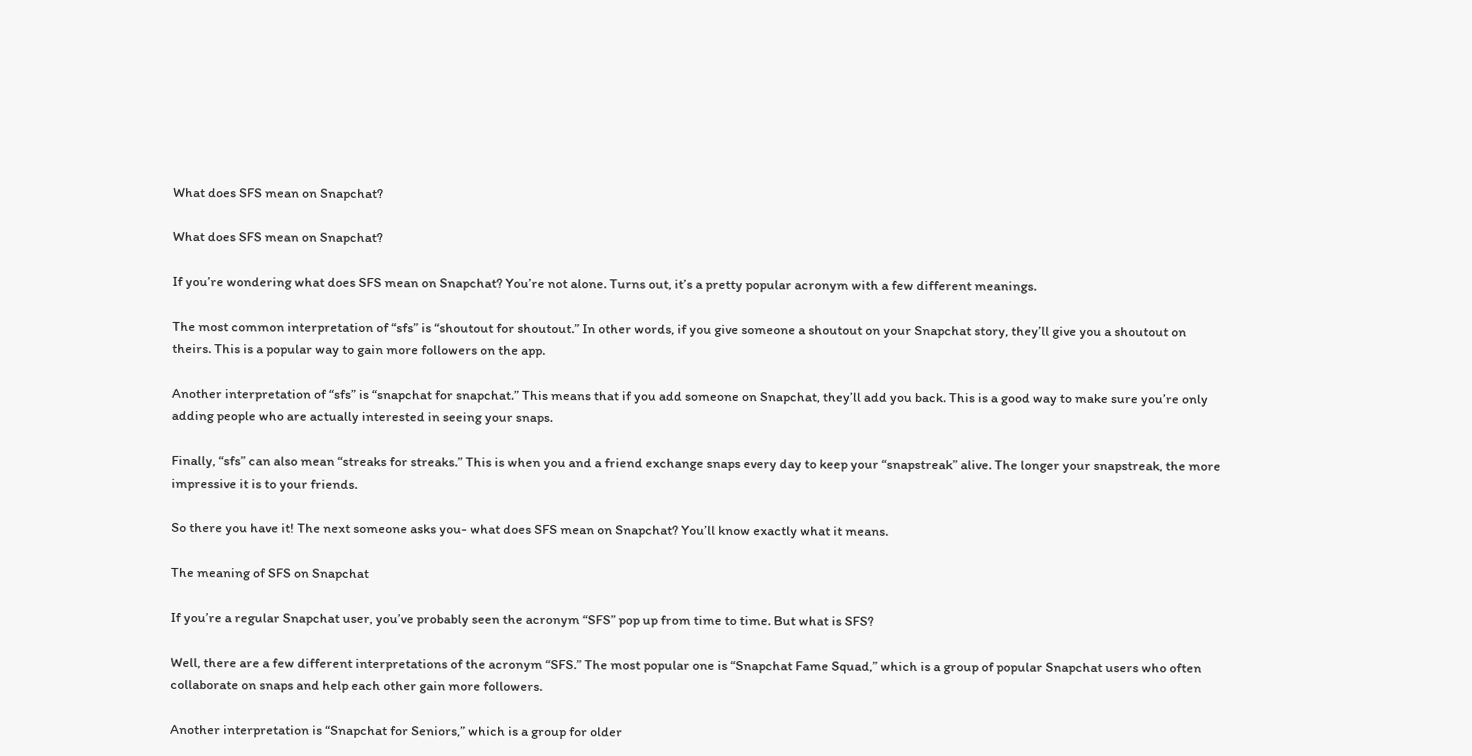What does SFS mean on Snapchat?

What does SFS mean on Snapchat?

If you’re wondering what does SFS mean on Snapchat? You’re not alone. Turns out, it’s a pretty popular acronym with a few different meanings.

The most common interpretation of “sfs” is “shoutout for shoutout.” In other words, if you give someone a shoutout on your Snapchat story, they’ll give you a shoutout on theirs. This is a popular way to gain more followers on the app.

Another interpretation of “sfs” is “snapchat for snapchat.” This means that if you add someone on Snapchat, they’ll add you back. This is a good way to make sure you’re only adding people who are actually interested in seeing your snaps.

Finally, “sfs” can also mean “streaks for streaks.” This is when you and a friend exchange snaps every day to keep your “snapstreak” alive. The longer your snapstreak, the more impressive it is to your friends.

So there you have it! The next someone asks you- what does SFS mean on Snapchat? You’ll know exactly what it means.

The meaning of SFS on Snapchat

If you’re a regular Snapchat user, you’ve probably seen the acronym “SFS” pop up from time to time. But what is SFS?

Well, there are a few different interpretations of the acronym “SFS.” The most popular one is “Snapchat Fame Squad,” which is a group of popular Snapchat users who often collaborate on snaps and help each other gain more followers.

Another interpretation is “Snapchat for Seniors,” which is a group for older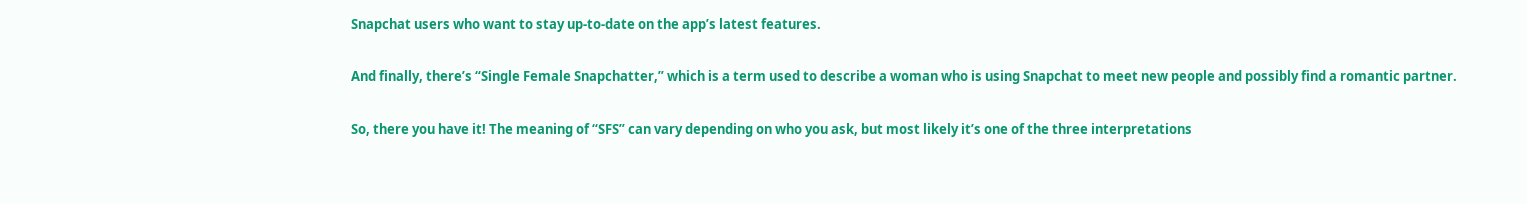Snapchat users who want to stay up-to-date on the app’s latest features.

And finally, there’s “Single Female Snapchatter,” which is a term used to describe a woman who is using Snapchat to meet new people and possibly find a romantic partner.

So, there you have it! The meaning of “SFS” can vary depending on who you ask, but most likely it’s one of the three interpretations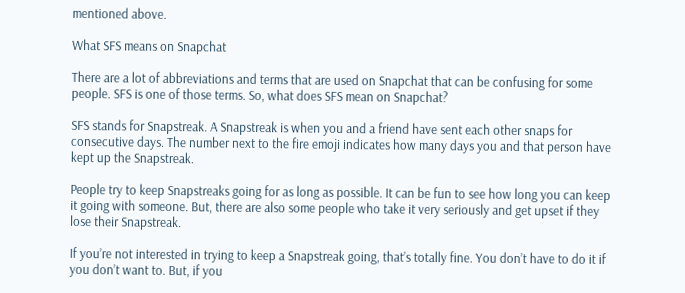mentioned above.

What SFS means on Snapchat

There are a lot of abbreviations and terms that are used on Snapchat that can be confusing for some people. SFS is one of those terms. So, what does SFS mean on Snapchat?

SFS stands for Snapstreak. A Snapstreak is when you and a friend have sent each other snaps for consecutive days. The number next to the fire emoji indicates how many days you and that person have kept up the Snapstreak.

People try to keep Snapstreaks going for as long as possible. It can be fun to see how long you can keep it going with someone. But, there are also some people who take it very seriously and get upset if they lose their Snapstreak.

If you’re not interested in trying to keep a Snapstreak going, that’s totally fine. You don’t have to do it if you don’t want to. But, if you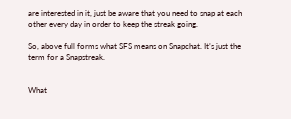are interested in it, just be aware that you need to snap at each other every day in order to keep the streak going.

So, above full forms what SFS means on Snapchat. It’s just the term for a Snapstreak.


What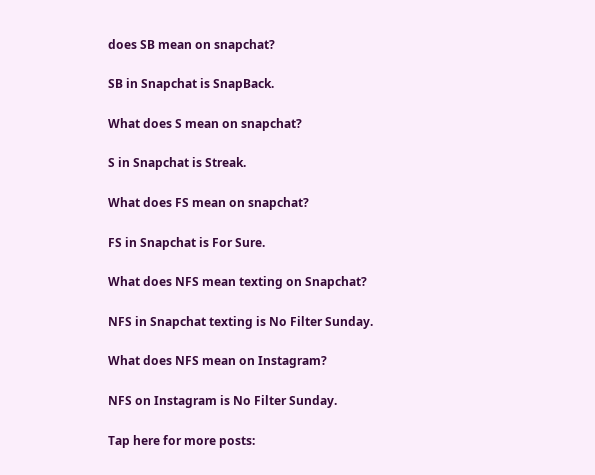does SB mean on snapchat?

SB in Snapchat is SnapBack.

What does S mean on snapchat?

S in Snapchat is Streak.

What does FS mean on snapchat?

FS in Snapchat is For Sure.

What does NFS mean texting on Snapchat?

NFS in Snapchat texting is No Filter Sunday.

What does NFS mean on Instagram?

NFS on Instagram is No Filter Sunday.

Tap here for more posts: